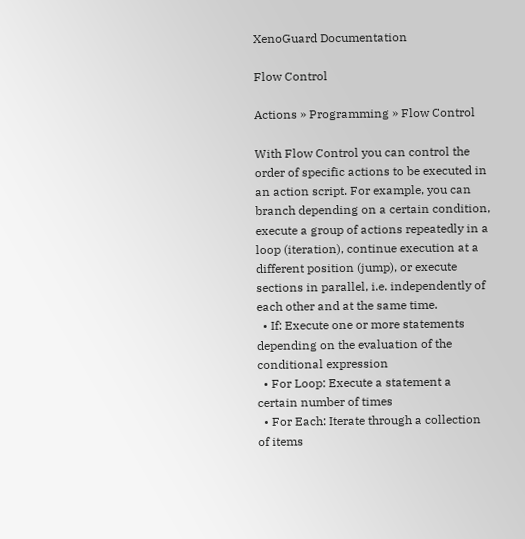XenoGuard Documentation

Flow Control

Actions » Programming » Flow Control

With Flow Control you can control the order of specific actions to be executed in an action script. For example, you can branch depending on a certain condition, execute a group of actions repeatedly in a loop (iteration), continue execution at a different position (jump), or execute sections in parallel, i.e. independently of each other and at the same time.
  • If: Execute one or more statements depending on the evaluation of the conditional expression
  • For Loop: Execute a statement a certain number of times
  • For Each: Iterate through a collection of items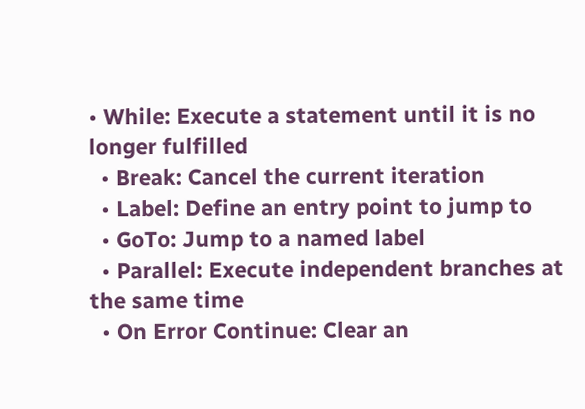• While: Execute a statement until it is no longer fulfilled
  • Break: Cancel the current iteration
  • Label: Define an entry point to jump to
  • GoTo: Jump to a named label
  • Parallel: Execute independent branches at the same time
  • On Error Continue: Clear an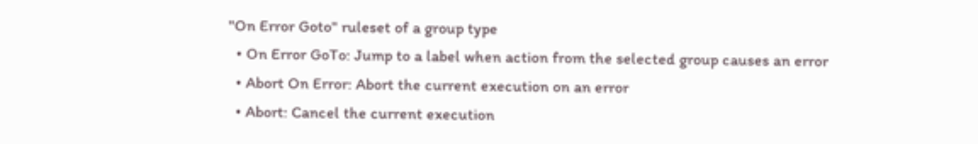"On Error Goto" ruleset of a group type
  • On Error GoTo: Jump to a label when action from the selected group causes an error
  • Abort On Error: Abort the current execution on an error
  • Abort: Cancel the current execution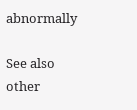abnormally

See also other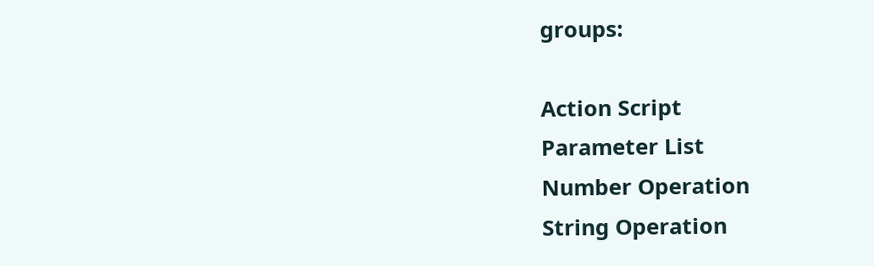groups:

Action Script
Parameter List
Number Operation
String Operation